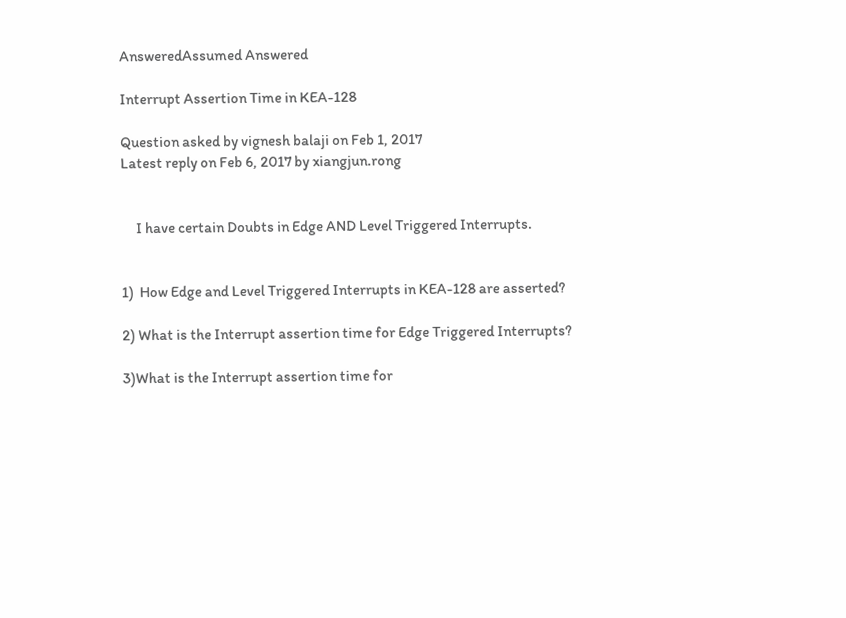AnsweredAssumed Answered

Interrupt Assertion Time in KEA-128

Question asked by vignesh balaji on Feb 1, 2017
Latest reply on Feb 6, 2017 by xiangjun.rong


     I have certain Doubts in Edge AND Level Triggered Interrupts.


1)  How Edge and Level Triggered Interrupts in KEA-128 are asserted?

2) What is the Interrupt assertion time for Edge Triggered Interrupts?

3)What is the Interrupt assertion time for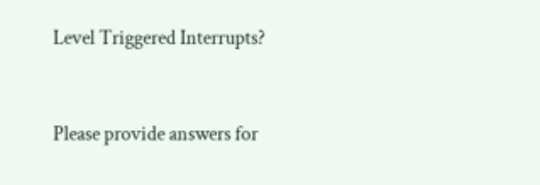Level Triggered Interrupts?


Please provide answers for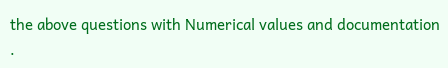the above questions with Numerical values and documentation .